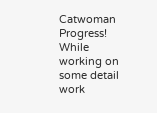Catwoman Progress!
While working on some detail work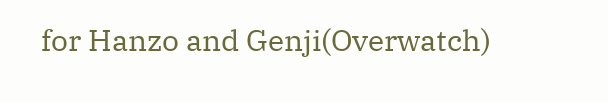for Hanzo and Genji(Overwatch)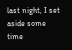last night, I set aside some time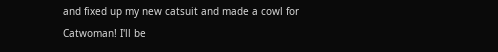and fixed up my new catsuit and made a cowl for Catwoman! I'll be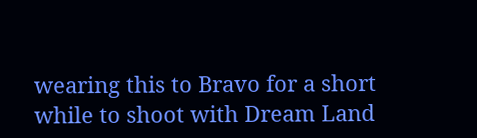wearing this to Bravo for a short while to shoot with Dream Land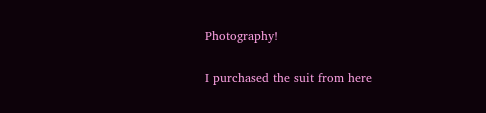Photography!

I purchased the suit from here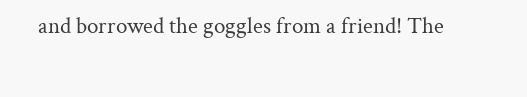and borrowed the goggles from a friend! The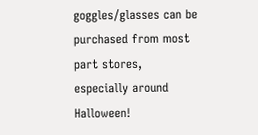goggles/glasses can be purchased from most part stores, especially around Halloween!